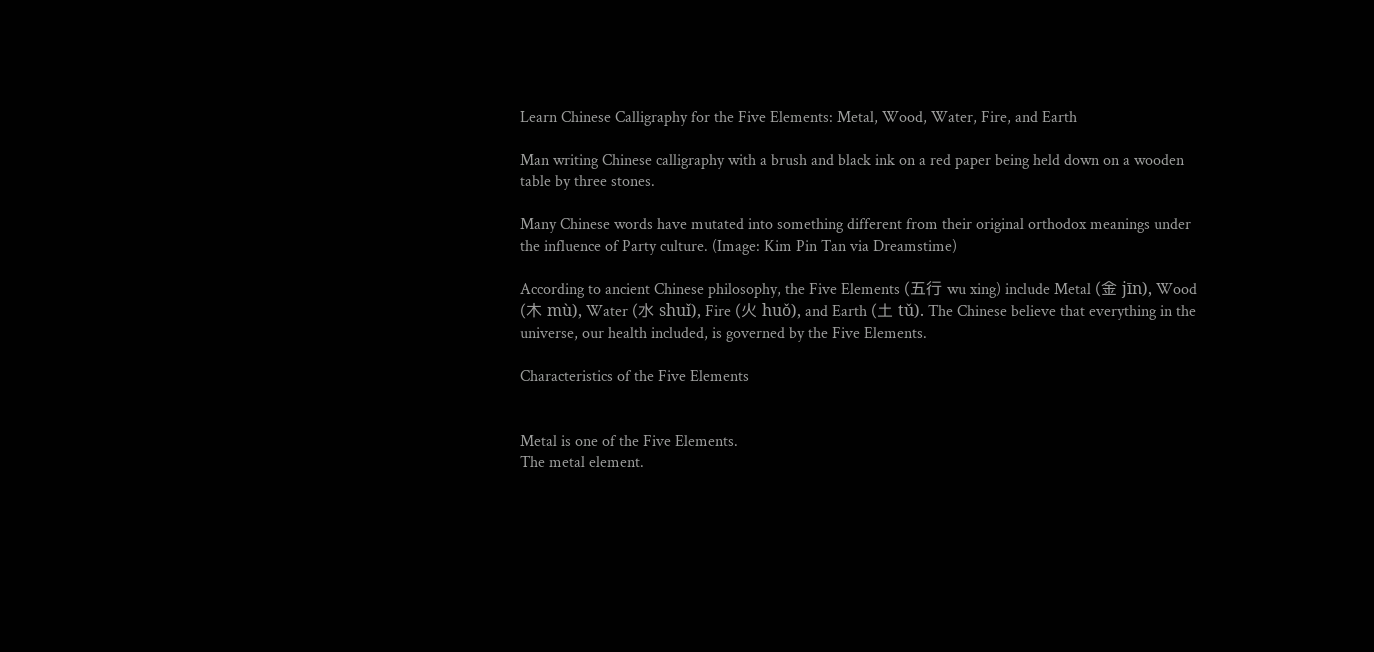Learn Chinese Calligraphy for the Five Elements: Metal, Wood, Water, Fire, and Earth

Man writing Chinese calligraphy with a brush and black ink on a red paper being held down on a wooden table by three stones.

Many Chinese words have mutated into something different from their original orthodox meanings under the influence of Party culture. (Image: Kim Pin Tan via Dreamstime)

According to ancient Chinese philosophy, the Five Elements (五行 wu xing) include Metal (金 jīn), Wood (木 mù), Water (水 shuǐ), Fire (火 huǒ), and Earth (土 tǔ). The Chinese believe that everything in the universe, our health included, is governed by the Five Elements.

Characteristics of the Five Elements


Metal is one of the Five Elements.
The metal element.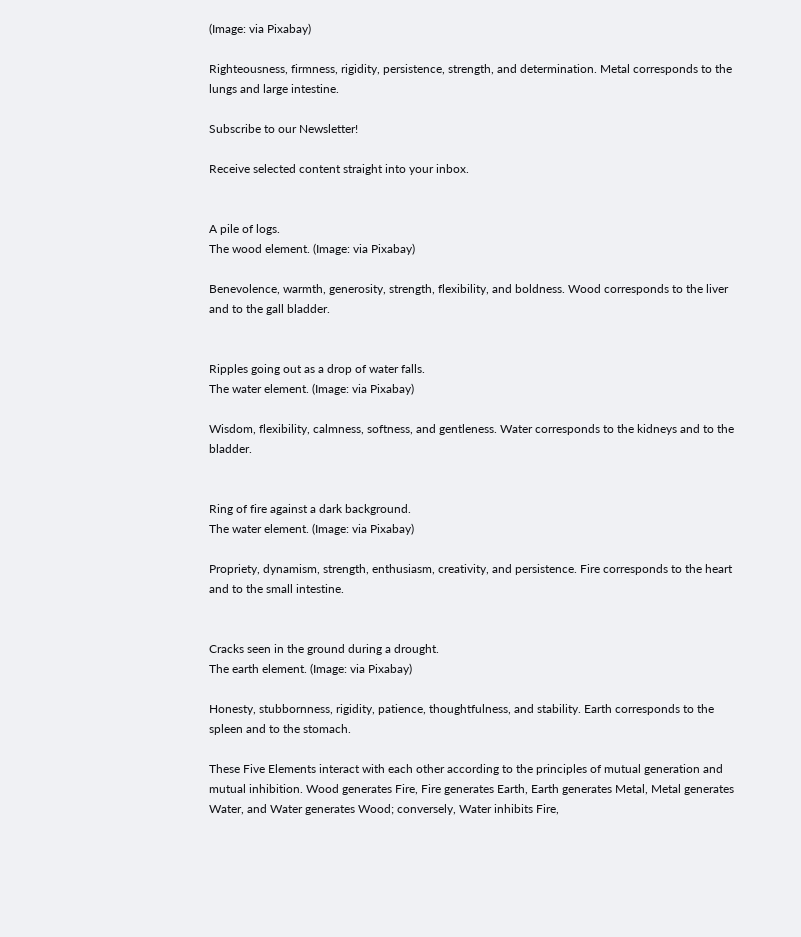(Image: via Pixabay)

Righteousness, firmness, rigidity, persistence, strength, and determination. Metal corresponds to the lungs and large intestine.

Subscribe to our Newsletter!

Receive selected content straight into your inbox.


A pile of logs.
The wood element. (Image: via Pixabay)

Benevolence, warmth, generosity, strength, flexibility, and boldness. Wood corresponds to the liver and to the gall bladder.


Ripples going out as a drop of water falls.
The water element. (Image: via Pixabay)

Wisdom, flexibility, calmness, softness, and gentleness. Water corresponds to the kidneys and to the bladder.


Ring of fire against a dark background.
The water element. (Image: via Pixabay)

Propriety, dynamism, strength, enthusiasm, creativity, and persistence. Fire corresponds to the heart and to the small intestine.


Cracks seen in the ground during a drought.
The earth element. (Image: via Pixabay)

Honesty, stubbornness, rigidity, patience, thoughtfulness, and stability. Earth corresponds to the spleen and to the stomach.

These Five Elements interact with each other according to the principles of mutual generation and mutual inhibition. Wood generates Fire, Fire generates Earth, Earth generates Metal, Metal generates Water, and Water generates Wood; conversely, Water inhibits Fire,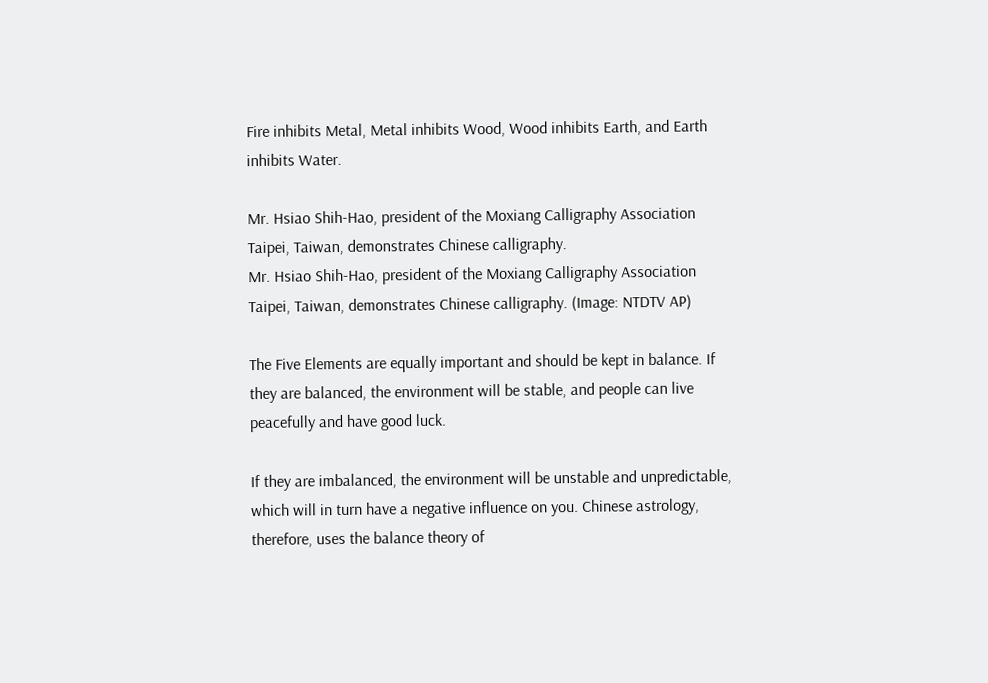Fire inhibits Metal, Metal inhibits Wood, Wood inhibits Earth, and Earth inhibits Water.

Mr. Hsiao Shih-Hao, president of the Moxiang Calligraphy Association Taipei, Taiwan, demonstrates Chinese calligraphy.
Mr. Hsiao Shih-Hao, president of the Moxiang Calligraphy Association Taipei, Taiwan, demonstrates Chinese calligraphy. (Image: NTDTV AP)

The Five Elements are equally important and should be kept in balance. If they are balanced, the environment will be stable, and people can live peacefully and have good luck.

If they are imbalanced, the environment will be unstable and unpredictable, which will in turn have a negative influence on you. Chinese astrology, therefore, uses the balance theory of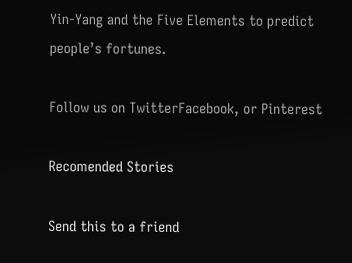Yin-Yang and the Five Elements to predict people’s fortunes.

Follow us on TwitterFacebook, or Pinterest

Recomended Stories

Send this to a friend